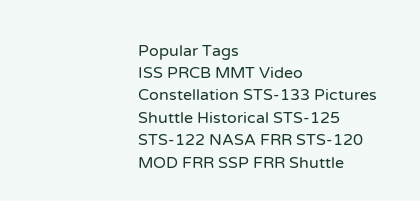Popular Tags
ISS PRCB MMT Video Constellation STS-133 Pictures Shuttle Historical STS-125
STS-122 NASA FRR STS-120 MOD FRR SSP FRR Shuttle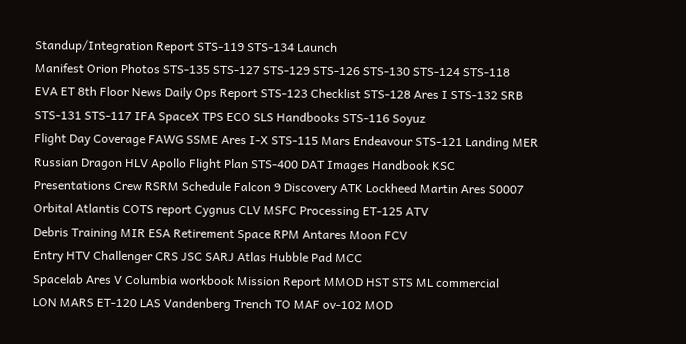Standup/Integration Report STS-119 STS-134 Launch
Manifest Orion Photos STS-135 STS-127 STS-129 STS-126 STS-130 STS-124 STS-118
EVA ET 8th Floor News Daily Ops Report STS-123 Checklist STS-128 Ares I STS-132 SRB
STS-131 STS-117 IFA SpaceX TPS ECO SLS Handbooks STS-116 Soyuz
Flight Day Coverage FAWG SSME Ares I-X STS-115 Mars Endeavour STS-121 Landing MER
Russian Dragon HLV Apollo Flight Plan STS-400 DAT Images Handbook KSC
Presentations Crew RSRM Schedule Falcon 9 Discovery ATK Lockheed Martin Ares S0007
Orbital Atlantis COTS report Cygnus CLV MSFC Processing ET-125 ATV
Debris Training MIR ESA Retirement Space RPM Antares Moon FCV
Entry HTV Challenger CRS JSC SARJ Atlas Hubble Pad MCC
Spacelab Ares V Columbia workbook Mission Report MMOD HST STS ML commercial
LON MARS ET-120 LAS Vandenberg Trench TO MAF ov-102 MOD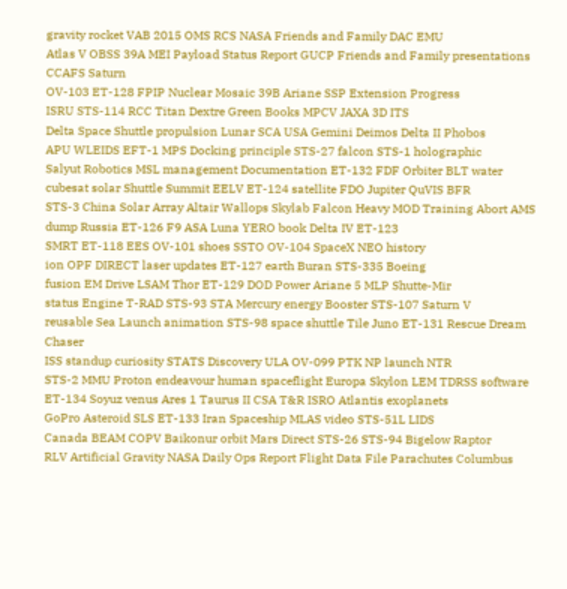gravity rocket VAB 2015 OMS RCS NASA Friends and Family DAC EMU
Atlas V OBSS 39A MEI Payload Status Report GUCP Friends and Family presentations CCAFS Saturn
OV-103 ET-128 FPIP Nuclear Mosaic 39B Ariane SSP Extension Progress
ISRU STS-114 RCC Titan Dextre Green Books MPCV JAXA 3D ITS
Delta Space Shuttle propulsion Lunar SCA USA Gemini Deimos Delta II Phobos
APU WLEIDS EFT-1 MPS Docking principle STS-27 falcon STS-1 holographic
Salyut Robotics MSL management Documentation ET-132 FDF Orbiter BLT water
cubesat solar Shuttle Summit EELV ET-124 satellite FDO Jupiter QuVIS BFR
STS-3 China Solar Array Altair Wallops Skylab Falcon Heavy MOD Training Abort AMS
dump Russia ET-126 F9 ASA Luna YERO book Delta IV ET-123
SMRT ET-118 EES OV-101 shoes SSTO OV-104 SpaceX NEO history
ion OPF DIRECT laser updates ET-127 earth Buran STS-335 Boeing
fusion EM Drive LSAM Thor ET-129 DOD Power Ariane 5 MLP Shutte-Mir
status Engine T-RAD STS-93 STA Mercury energy Booster STS-107 Saturn V
reusable Sea Launch animation STS-98 space shuttle Tile Juno ET-131 Rescue Dream Chaser
ISS standup curiosity STATS Discovery ULA OV-099 PTK NP launch NTR
STS-2 MMU Proton endeavour human spaceflight Europa Skylon LEM TDRSS software
ET-134 Soyuz venus Ares 1 Taurus II CSA T&R ISRO Atlantis exoplanets
GoPro Asteroid SLS ET-133 Iran Spaceship MLAS video STS-51L LIDS
Canada BEAM COPV Baikonur orbit Mars Direct STS-26 STS-94 Bigelow Raptor
RLV Artificial Gravity NASA Daily Ops Report Flight Data File Parachutes Columbus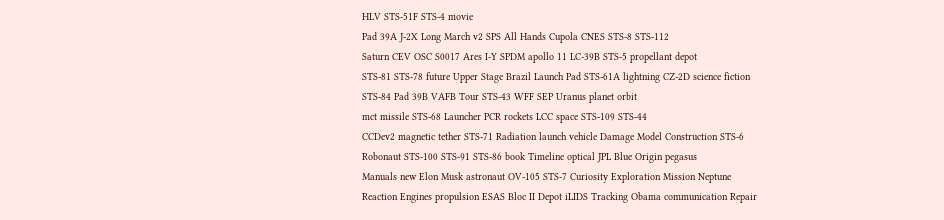HLV STS-51F STS-4 movie
Pad 39A J-2X Long March v2 SPS All Hands Cupola CNES STS-8 STS-112
Saturn CEV OSC S0017 Ares I-Y SPDM apollo 11 LC-39B STS-5 propellant depot
STS-81 STS-78 future Upper Stage Brazil Launch Pad STS-61A lightning CZ-2D science fiction
STS-84 Pad 39B VAFB Tour STS-43 WFF SEP Uranus planet orbit
mct missile STS-68 Launcher PCR rockets LCC space STS-109 STS-44
CCDev2 magnetic tether STS-71 Radiation launch vehicle Damage Model Construction STS-6
Robonaut STS-100 STS-91 STS-86 book Timeline optical JPL Blue Origin pegasus
Manuals new Elon Musk astronaut OV-105 STS-7 Curiosity Exploration Mission Neptune
Reaction Engines propulsion ESAS Bloc II Depot iLIDS Tracking Obama communication Repair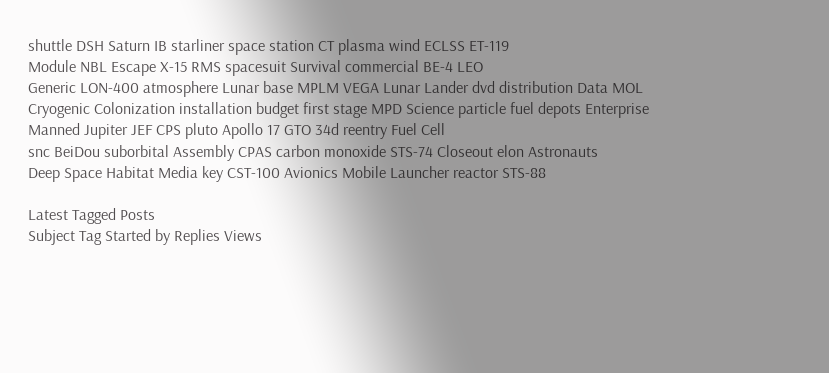shuttle DSH Saturn IB starliner space station CT plasma wind ECLSS ET-119
Module NBL Escape X-15 RMS spacesuit Survival commercial BE-4 LEO
Generic LON-400 atmosphere Lunar base MPLM VEGA Lunar Lander dvd distribution Data MOL
Cryogenic Colonization installation budget first stage MPD Science particle fuel depots Enterprise
Manned Jupiter JEF CPS pluto Apollo 17 GTO 34d reentry Fuel Cell
snc BeiDou suborbital Assembly CPAS carbon monoxide STS-74 Closeout elon Astronauts
Deep Space Habitat Media key CST-100 Avionics Mobile Launcher reactor STS-88

Latest Tagged Posts
Subject Tag Started by Replies Views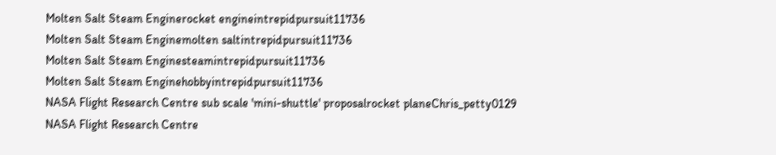Molten Salt Steam Enginerocket engineintrepidpursuit11736
Molten Salt Steam Enginemolten saltintrepidpursuit11736
Molten Salt Steam Enginesteamintrepidpursuit11736
Molten Salt Steam Enginehobbyintrepidpursuit11736
NASA Flight Research Centre sub scale 'mini-shuttle' proposalrocket planeChris_petty0129
NASA Flight Research Centre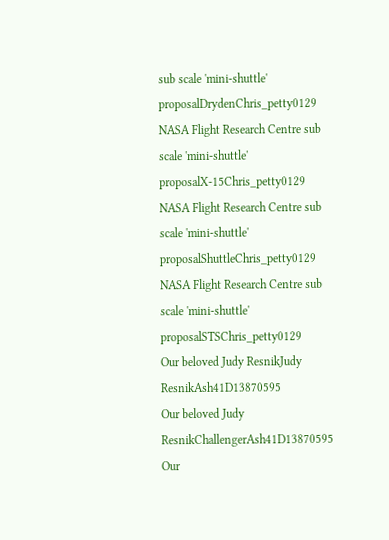sub scale 'mini-shuttle' proposalDrydenChris_petty0129
NASA Flight Research Centre sub scale 'mini-shuttle' proposalX-15Chris_petty0129
NASA Flight Research Centre sub scale 'mini-shuttle' proposalShuttleChris_petty0129
NASA Flight Research Centre sub scale 'mini-shuttle' proposalSTSChris_petty0129
Our beloved Judy ResnikJudy ResnikAsh41D13870595
Our beloved Judy ResnikChallengerAsh41D13870595
Our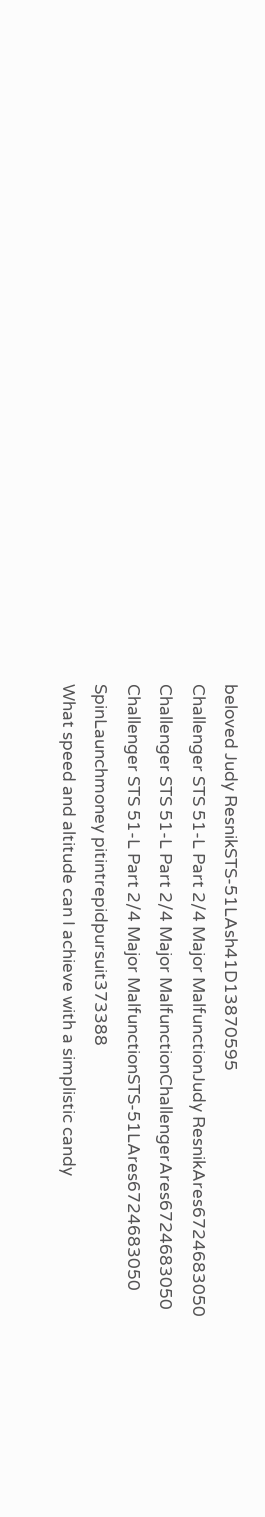beloved Judy ResnikSTS-51LAsh41D13870595
Challenger STS 51-L Part 2/4 Major MalfunctionJudy ResnikAres6724683050
Challenger STS 51-L Part 2/4 Major MalfunctionChallengerAres6724683050
Challenger STS 51-L Part 2/4 Major MalfunctionSTS-51LAres6724683050
SpinLaunchmoney pitintrepidpursuit373388
What speed and altitude can I achieve with a simplistic candy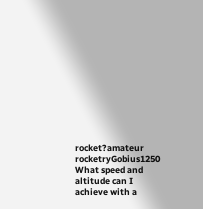rocket?amateur rocketryGobius1250
What speed and altitude can I achieve with a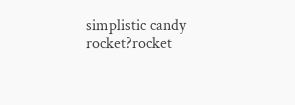simplistic candy rocket?rocket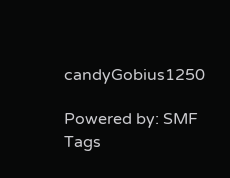candyGobius1250

Powered by: SMF Tags